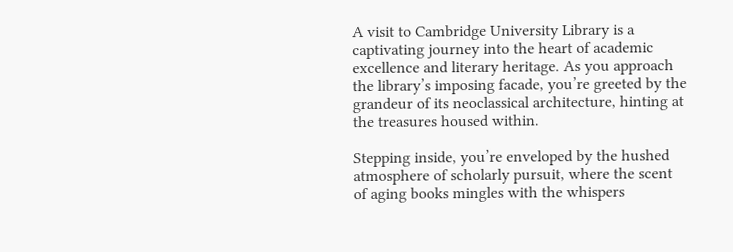A visit to Cambridge University Library is a captivating journey into the heart of academic excellence and literary heritage. As you approach the library’s imposing facade, you’re greeted by the grandeur of its neoclassical architecture, hinting at the treasures housed within.

Stepping inside, you’re enveloped by the hushed atmosphere of scholarly pursuit, where the scent of aging books mingles with the whispers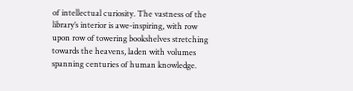of intellectual curiosity. The vastness of the library’s interior is awe-inspiring, with row upon row of towering bookshelves stretching towards the heavens, laden with volumes spanning centuries of human knowledge.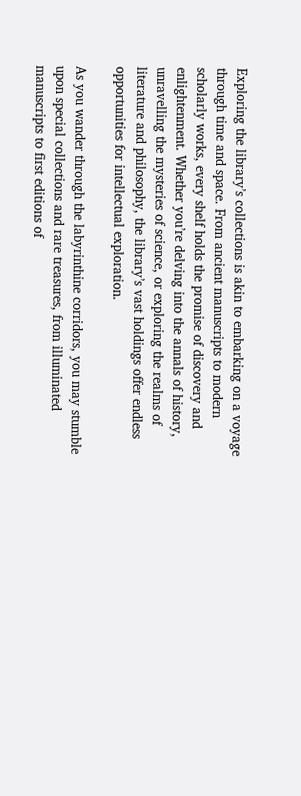Exploring the library’s collections is akin to embarking on a voyage through time and space. From ancient manuscripts to modern scholarly works, every shelf holds the promise of discovery and enlightenment. Whether you’re delving into the annals of history, unravelling the mysteries of science, or exploring the realms of literature and philosophy, the library’s vast holdings offer endless opportunities for intellectual exploration.

As you wander through the labyrinthine corridors, you may stumble upon special collections and rare treasures, from illuminated manuscripts to first editions of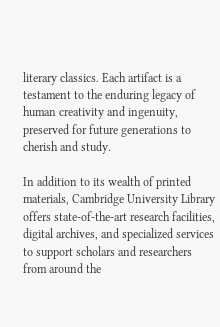literary classics. Each artifact is a testament to the enduring legacy of human creativity and ingenuity, preserved for future generations to cherish and study.

In addition to its wealth of printed materials, Cambridge University Library offers state-of-the-art research facilities, digital archives, and specialized services to support scholars and researchers from around the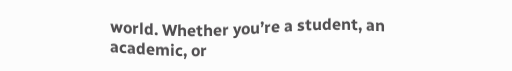world. Whether you’re a student, an academic, or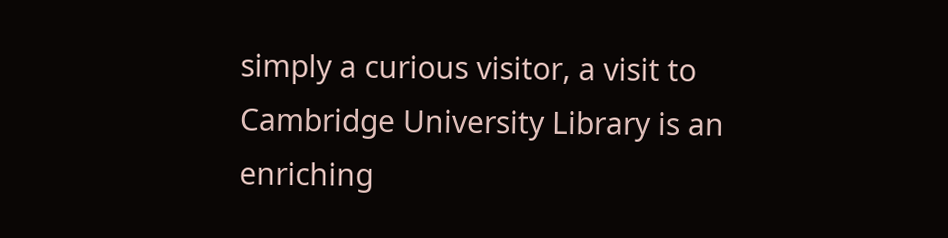simply a curious visitor, a visit to Cambridge University Library is an enriching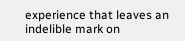experience that leaves an indelible mark on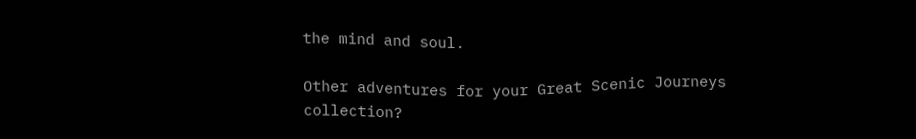the mind and soul.

Other adventures for your Great Scenic Journeys collection?